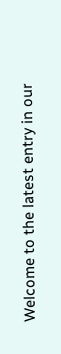Welcome to the latest entry in our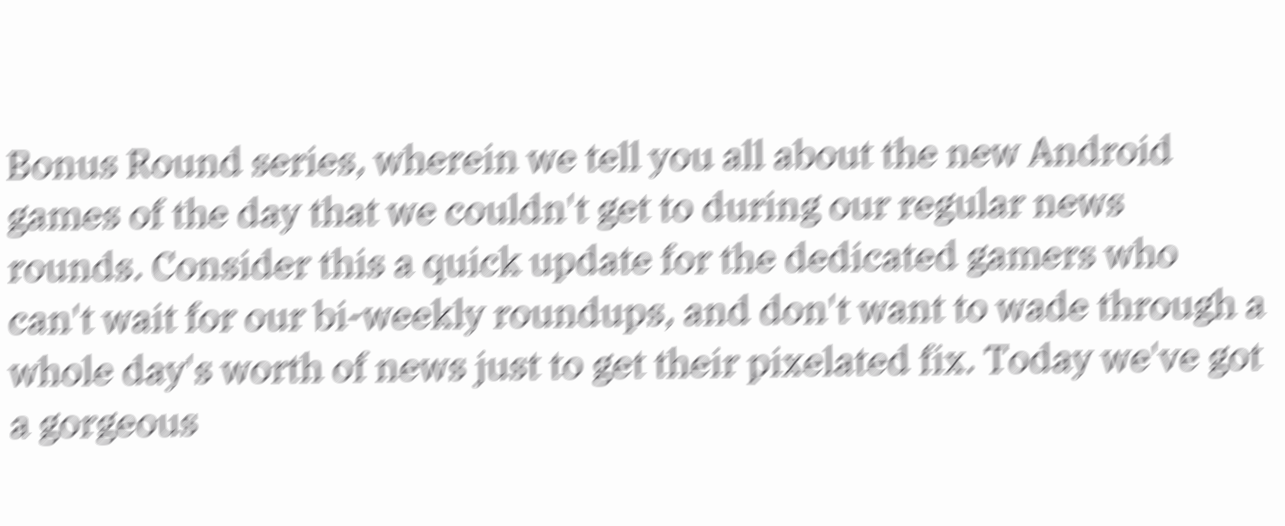Bonus Round series, wherein we tell you all about the new Android games of the day that we couldn't get to during our regular news rounds. Consider this a quick update for the dedicated gamers who can't wait for our bi-weekly roundups, and don't want to wade through a whole day's worth of news just to get their pixelated fix. Today we've got a gorgeous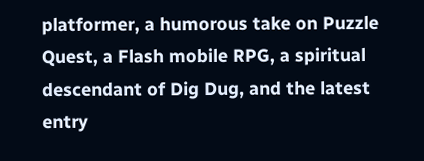platformer, a humorous take on Puzzle Quest, a Flash mobile RPG, a spiritual descendant of Dig Dug, and the latest entry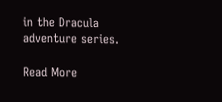in the Dracula adventure series.

Read More